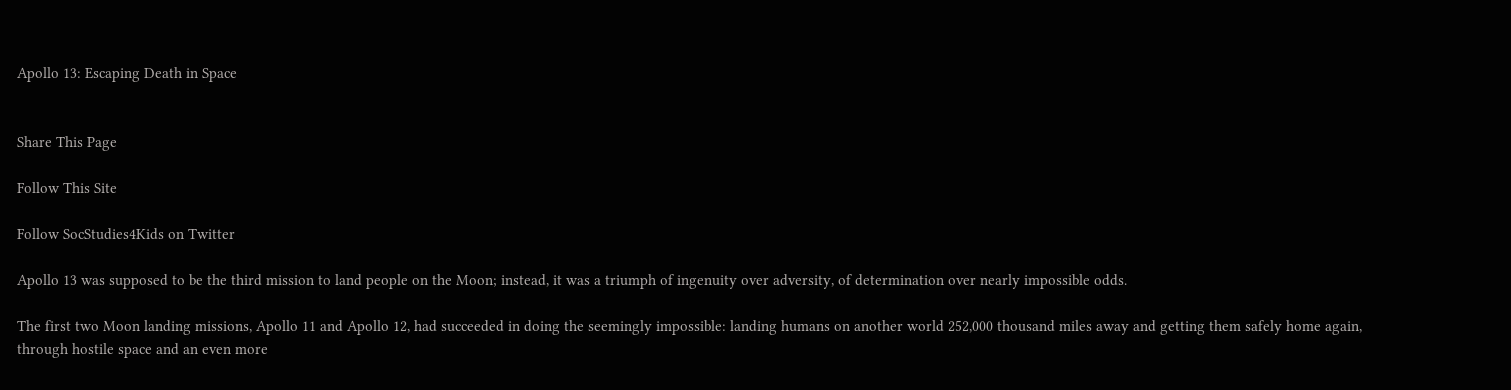Apollo 13: Escaping Death in Space


Share This Page

Follow This Site

Follow SocStudies4Kids on Twitter

Apollo 13 was supposed to be the third mission to land people on the Moon; instead, it was a triumph of ingenuity over adversity, of determination over nearly impossible odds.

The first two Moon landing missions, Apollo 11 and Apollo 12, had succeeded in doing the seemingly impossible: landing humans on another world 252,000 thousand miles away and getting them safely home again, through hostile space and an even more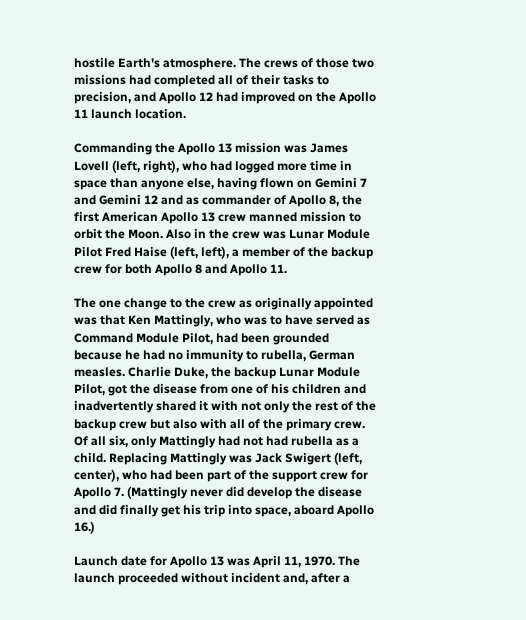hostile Earth's atmosphere. The crews of those two missions had completed all of their tasks to precision, and Apollo 12 had improved on the Apollo 11 launch location.

Commanding the Apollo 13 mission was James Lovell (left, right), who had logged more time in space than anyone else, having flown on Gemini 7 and Gemini 12 and as commander of Apollo 8, the first American Apollo 13 crew manned mission to orbit the Moon. Also in the crew was Lunar Module Pilot Fred Haise (left, left), a member of the backup crew for both Apollo 8 and Apollo 11.

The one change to the crew as originally appointed was that Ken Mattingly, who was to have served as Command Module Pilot, had been grounded because he had no immunity to rubella, German measles. Charlie Duke, the backup Lunar Module Pilot, got the disease from one of his children and inadvertently shared it with not only the rest of the backup crew but also with all of the primary crew. Of all six, only Mattingly had not had rubella as a child. Replacing Mattingly was Jack Swigert (left, center), who had been part of the support crew for Apollo 7. (Mattingly never did develop the disease and did finally get his trip into space, aboard Apollo 16.)

Launch date for Apollo 13 was April 11, 1970. The launch proceeded without incident and, after a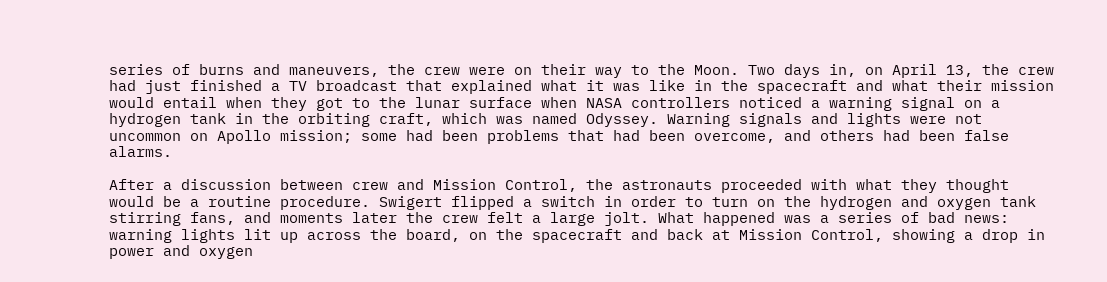series of burns and maneuvers, the crew were on their way to the Moon. Two days in, on April 13, the crew had just finished a TV broadcast that explained what it was like in the spacecraft and what their mission would entail when they got to the lunar surface when NASA controllers noticed a warning signal on a hydrogen tank in the orbiting craft, which was named Odyssey. Warning signals and lights were not uncommon on Apollo mission; some had been problems that had been overcome, and others had been false alarms.

After a discussion between crew and Mission Control, the astronauts proceeded with what they thought would be a routine procedure. Swigert flipped a switch in order to turn on the hydrogen and oxygen tank stirring fans, and moments later the crew felt a large jolt. What happened was a series of bad news: warning lights lit up across the board, on the spacecraft and back at Mission Control, showing a drop in power and oxygen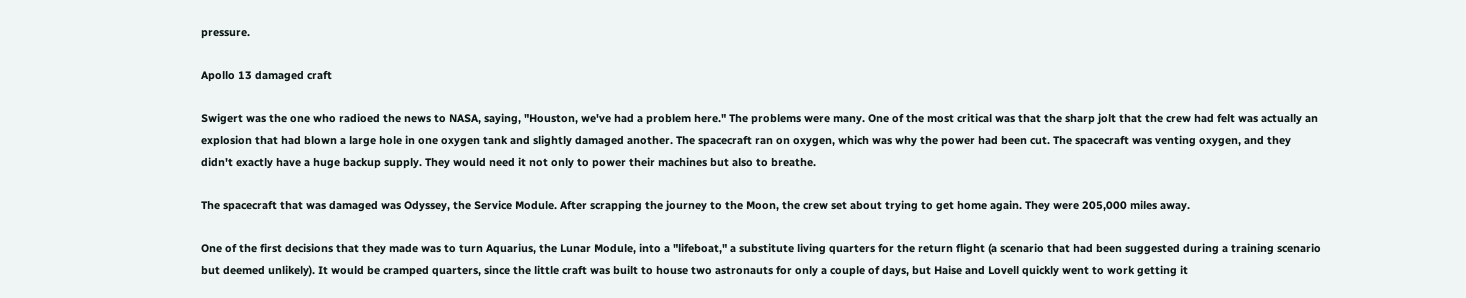pressure.

Apollo 13 damaged craft

Swigert was the one who radioed the news to NASA, saying, "Houston, we've had a problem here." The problems were many. One of the most critical was that the sharp jolt that the crew had felt was actually an explosion that had blown a large hole in one oxygen tank and slightly damaged another. The spacecraft ran on oxygen, which was why the power had been cut. The spacecraft was venting oxygen, and they didn't exactly have a huge backup supply. They would need it not only to power their machines but also to breathe.

The spacecraft that was damaged was Odyssey, the Service Module. After scrapping the journey to the Moon, the crew set about trying to get home again. They were 205,000 miles away.

One of the first decisions that they made was to turn Aquarius, the Lunar Module, into a "lifeboat," a substitute living quarters for the return flight (a scenario that had been suggested during a training scenario but deemed unlikely). It would be cramped quarters, since the little craft was built to house two astronauts for only a couple of days, but Haise and Lovell quickly went to work getting it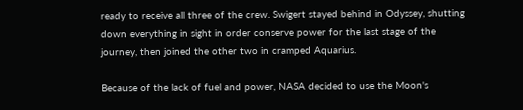ready to receive all three of the crew. Swigert stayed behind in Odyssey, shutting down everything in sight in order conserve power for the last stage of the journey, then joined the other two in cramped Aquarius.

Because of the lack of fuel and power, NASA decided to use the Moon's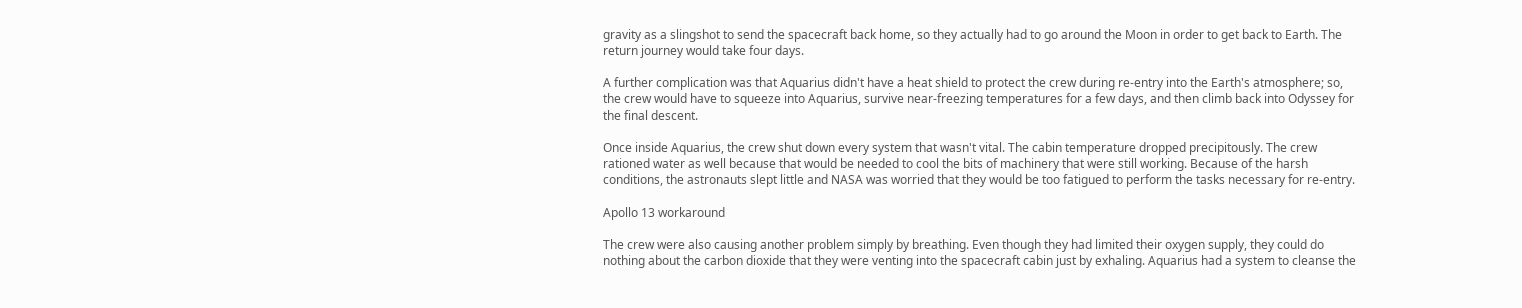gravity as a slingshot to send the spacecraft back home, so they actually had to go around the Moon in order to get back to Earth. The return journey would take four days.

A further complication was that Aquarius didn't have a heat shield to protect the crew during re-entry into the Earth's atmosphere; so, the crew would have to squeeze into Aquarius, survive near-freezing temperatures for a few days, and then climb back into Odyssey for the final descent.

Once inside Aquarius, the crew shut down every system that wasn't vital. The cabin temperature dropped precipitously. The crew rationed water as well because that would be needed to cool the bits of machinery that were still working. Because of the harsh conditions, the astronauts slept little and NASA was worried that they would be too fatigued to perform the tasks necessary for re-entry.

Apollo 13 workaround

The crew were also causing another problem simply by breathing. Even though they had limited their oxygen supply, they could do nothing about the carbon dioxide that they were venting into the spacecraft cabin just by exhaling. Aquarius had a system to cleanse the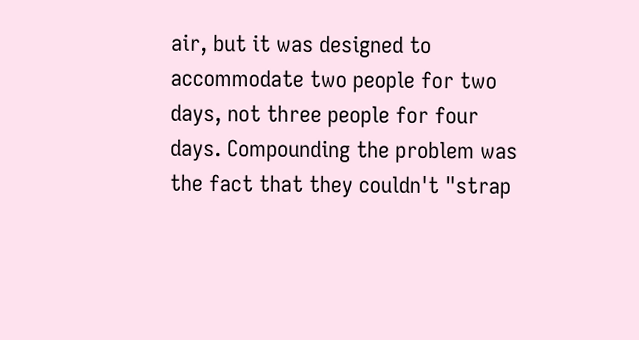air, but it was designed to accommodate two people for two days, not three people for four days. Compounding the problem was the fact that they couldn't "strap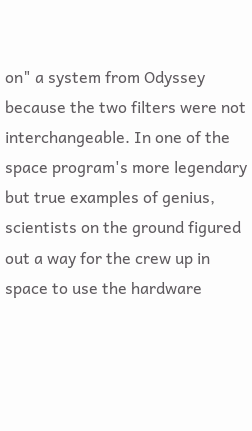on" a system from Odyssey because the two filters were not interchangeable. In one of the space program's more legendary but true examples of genius, scientists on the ground figured out a way for the crew up in space to use the hardware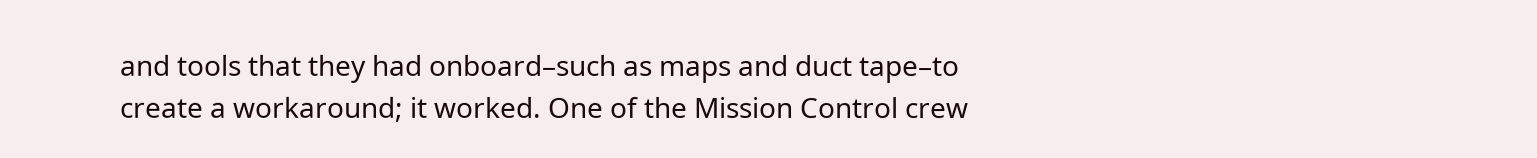and tools that they had onboard–such as maps and duct tape–to create a workaround; it worked. One of the Mission Control crew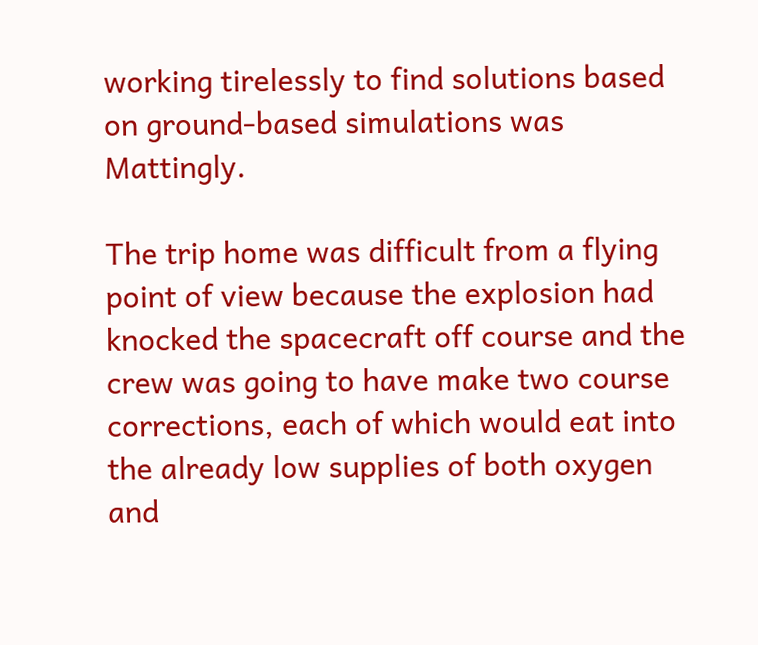working tirelessly to find solutions based on ground-based simulations was Mattingly.

The trip home was difficult from a flying point of view because the explosion had knocked the spacecraft off course and the crew was going to have make two course corrections, each of which would eat into the already low supplies of both oxygen and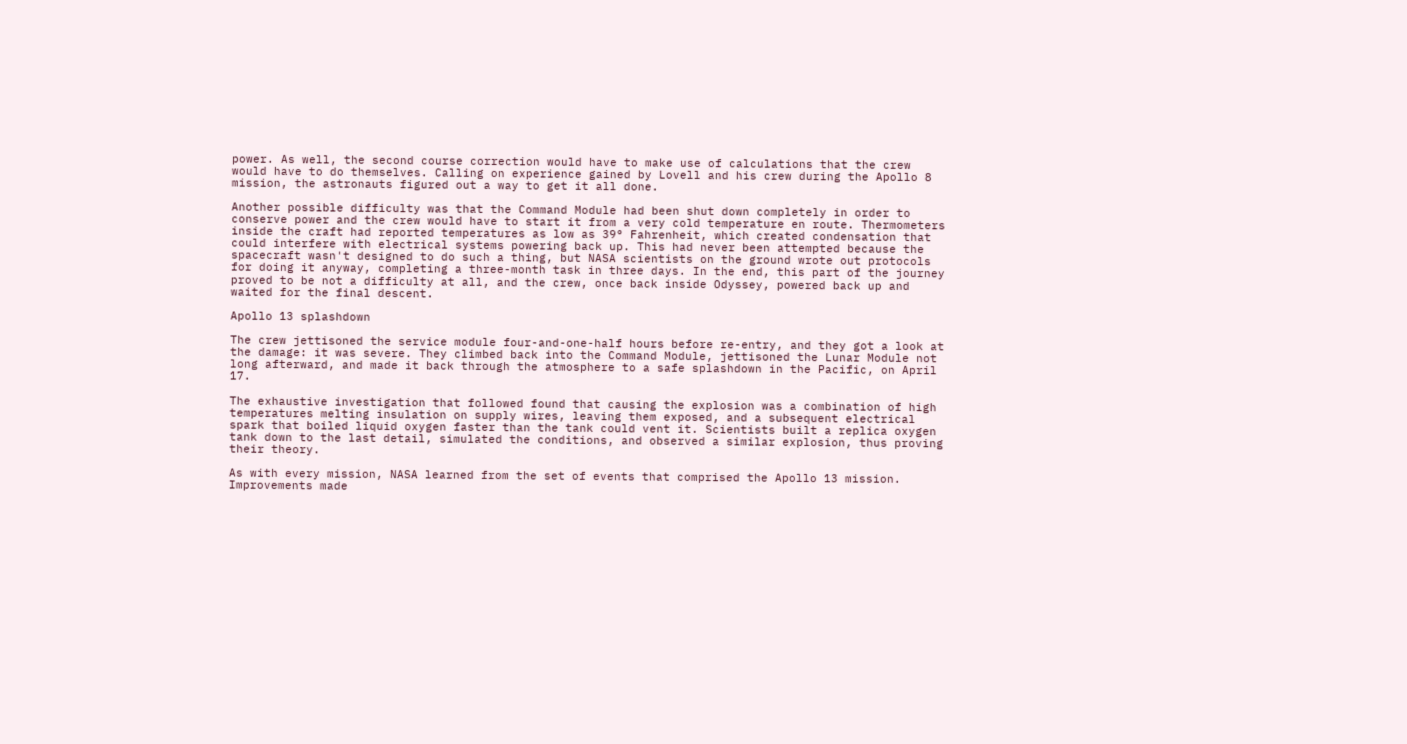power. As well, the second course correction would have to make use of calculations that the crew would have to do themselves. Calling on experience gained by Lovell and his crew during the Apollo 8 mission, the astronauts figured out a way to get it all done.

Another possible difficulty was that the Command Module had been shut down completely in order to conserve power and the crew would have to start it from a very cold temperature en route. Thermometers inside the craft had reported temperatures as low as 39° Fahrenheit, which created condensation that could interfere with electrical systems powering back up. This had never been attempted because the spacecraft wasn't designed to do such a thing, but NASA scientists on the ground wrote out protocols for doing it anyway, completing a three-month task in three days. In the end, this part of the journey proved to be not a difficulty at all, and the crew, once back inside Odyssey, powered back up and waited for the final descent.

Apollo 13 splashdown

The crew jettisoned the service module four-and-one-half hours before re-entry, and they got a look at the damage: it was severe. They climbed back into the Command Module, jettisoned the Lunar Module not long afterward, and made it back through the atmosphere to a safe splashdown in the Pacific, on April 17.

The exhaustive investigation that followed found that causing the explosion was a combination of high temperatures melting insulation on supply wires, leaving them exposed, and a subsequent electrical spark that boiled liquid oxygen faster than the tank could vent it. Scientists built a replica oxygen tank down to the last detail, simulated the conditions, and observed a similar explosion, thus proving their theory.

As with every mission, NASA learned from the set of events that comprised the Apollo 13 mission. Improvements made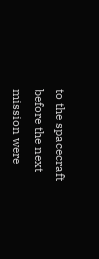to the spacecraft before the next mission were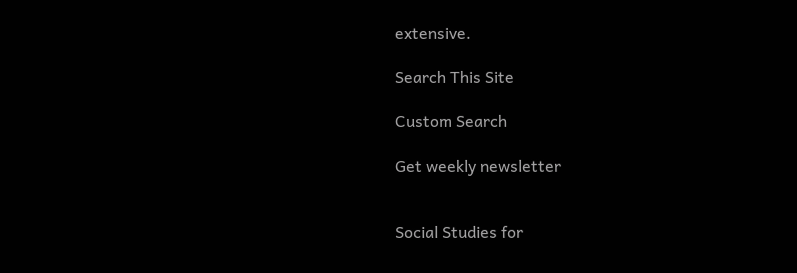extensive.

Search This Site

Custom Search

Get weekly newsletter


Social Studies for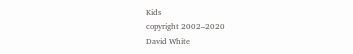Kids
copyright 2002–2020
David White